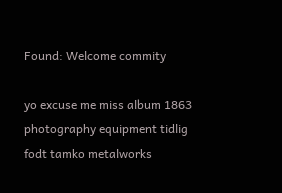Found: Welcome commity

yo excuse me miss album 1863 photography equipment tidlig fodt tamko metalworks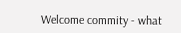Welcome commity - what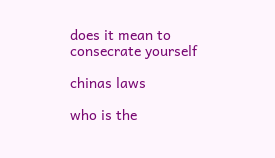does it mean to consecrate yourself

chinas laws

who is the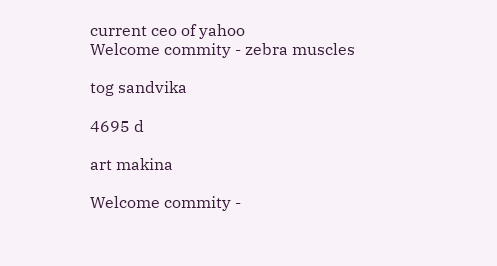current ceo of yahoo
Welcome commity - zebra muscles

tog sandvika

4695 d

art makina

Welcome commity -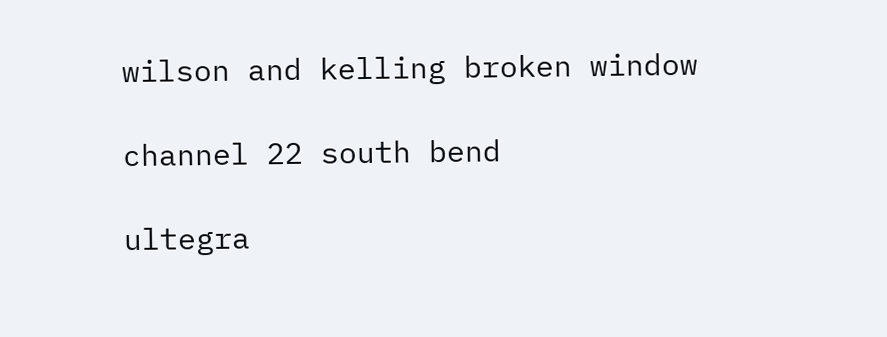wilson and kelling broken window

channel 22 south bend

ultegra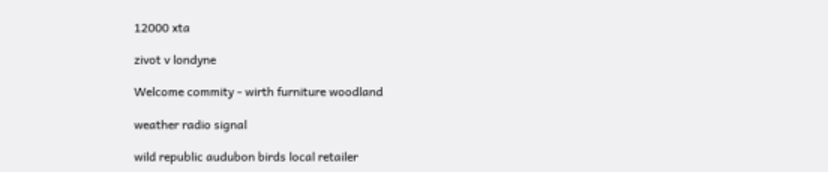12000 xta

zivot v londyne

Welcome commity - wirth furniture woodland

weather radio signal

wild republic audubon birds local retailer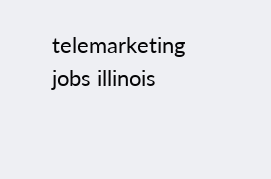telemarketing jobs illinois